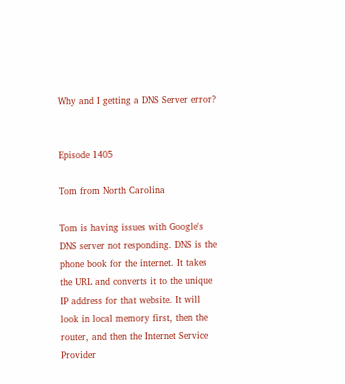Why and I getting a DNS Server error?


Episode 1405

Tom from North Carolina

Tom is having issues with Google's DNS server not responding. DNS is the phone book for the internet. It takes the URL and converts it to the unique IP address for that website. It will look in local memory first, then the router, and then the Internet Service Provider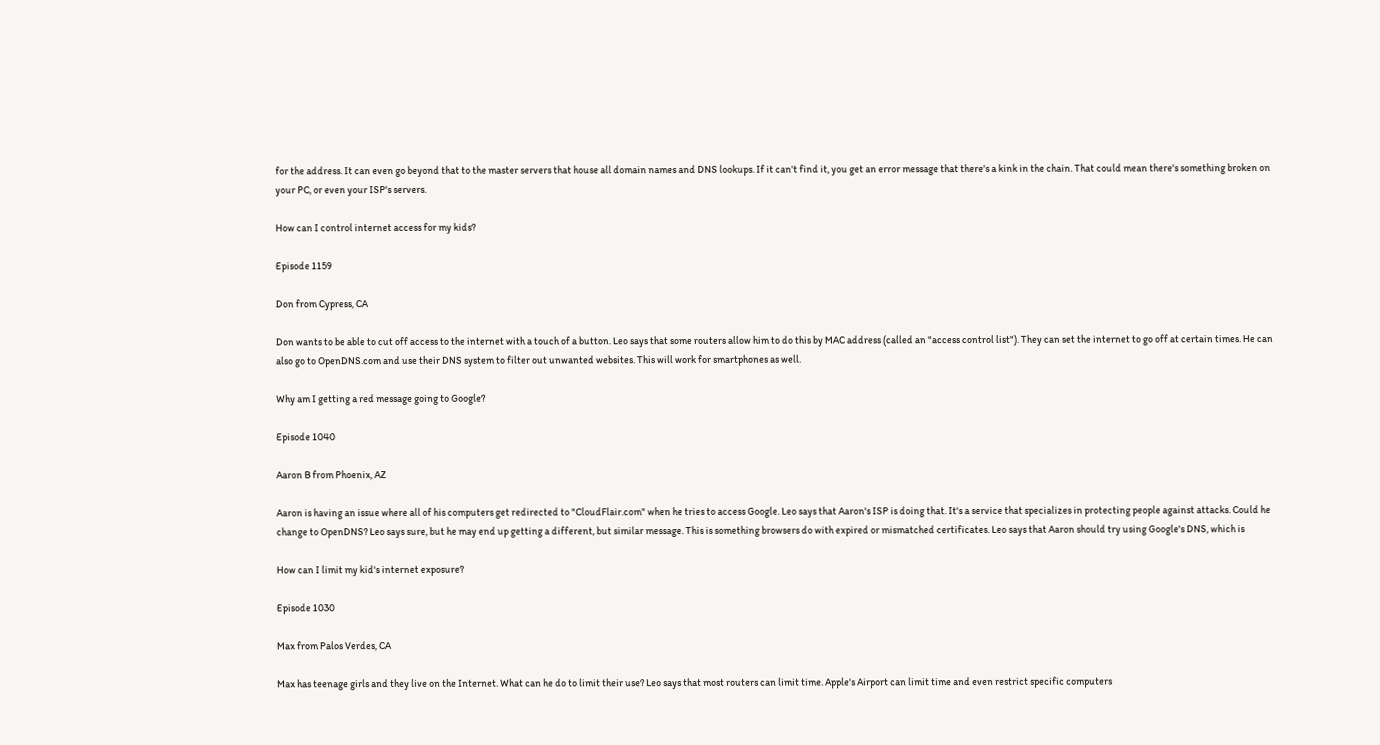for the address. It can even go beyond that to the master servers that house all domain names and DNS lookups. If it can't find it, you get an error message that there's a kink in the chain. That could mean there's something broken on your PC, or even your ISP's servers.

How can I control internet access for my kids?

Episode 1159

Don from Cypress, CA

Don wants to be able to cut off access to the internet with a touch of a button. Leo says that some routers allow him to do this by MAC address (called an "access control list"). They can set the internet to go off at certain times. He can also go to OpenDNS.com and use their DNS system to filter out unwanted websites. This will work for smartphones as well.

Why am I getting a red message going to Google?

Episode 1040

Aaron B from Phoenix, AZ

Aaron is having an issue where all of his computers get redirected to "CloudFlair.com" when he tries to access Google. Leo says that Aaron's ISP is doing that. It's a service that specializes in protecting people against attacks. Could he change to OpenDNS? Leo says sure, but he may end up getting a different, but similar message. This is something browsers do with expired or mismatched certificates. Leo says that Aaron should try using Google's DNS, which is

How can I limit my kid's internet exposure?

Episode 1030

Max from Palos Verdes, CA

Max has teenage girls and they live on the Internet. What can he do to limit their use? Leo says that most routers can limit time. Apple's Airport can limit time and even restrict specific computers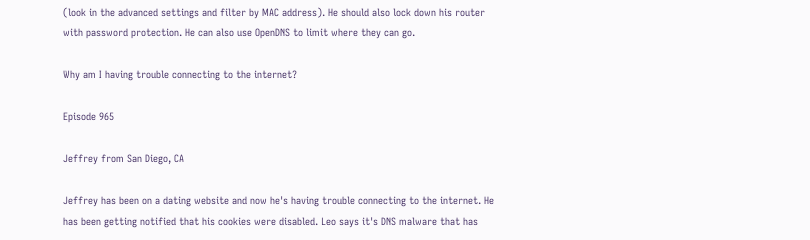(look in the advanced settings and filter by MAC address). He should also lock down his router with password protection. He can also use OpenDNS to limit where they can go.

Why am I having trouble connecting to the internet?

Episode 965

Jeffrey from San Diego, CA

Jeffrey has been on a dating website and now he's having trouble connecting to the internet. He has been getting notified that his cookies were disabled. Leo says it's DNS malware that has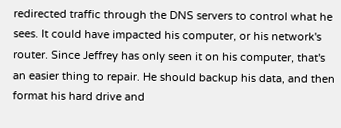redirected traffic through the DNS servers to control what he sees. It could have impacted his computer, or his network's router. Since Jeffrey has only seen it on his computer, that's an easier thing to repair. He should backup his data, and then format his hard drive and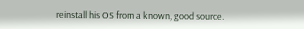reinstall his OS from a known, good source.